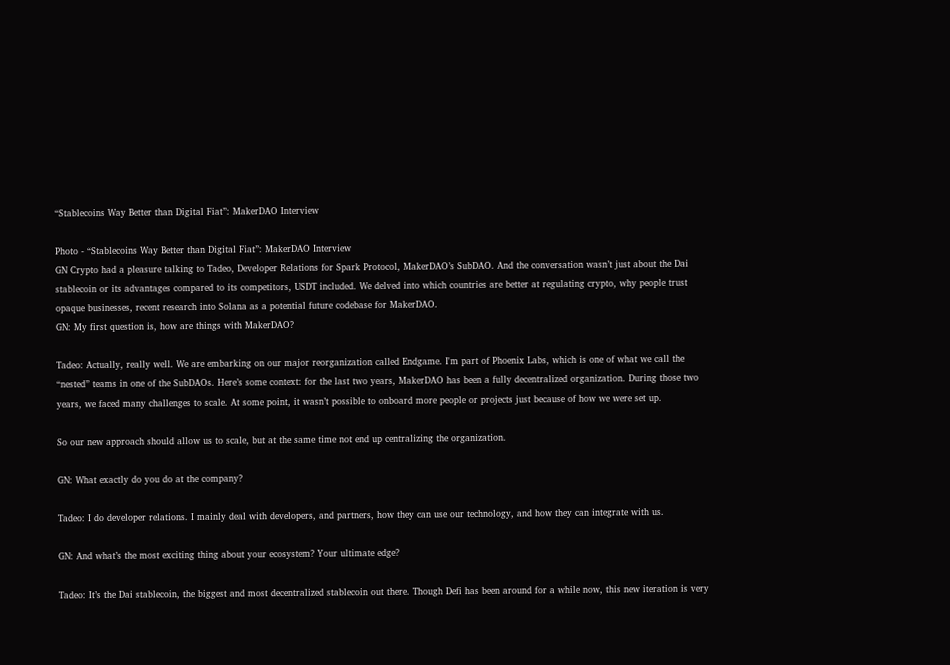“Stablecoins Way Better than Digital Fiat”: MakerDAO Interview

Photo - “Stablecoins Way Better than Digital Fiat”: MakerDAO Interview
GN Crypto had a pleasure talking to Tadeo, Developer Relations for Spark Protocol, MakerDAO’s SubDAO. And the conversation wasn’t just about the Dai stablecoin or its advantages compared to its competitors, USDT included. We delved into which countries are better at regulating crypto, why people trust opaque businesses, recent research into Solana as a potential future codebase for MakerDAO.
GN: My first question is, how are things with MakerDAO?

Tadeo: Actually, really well. We are embarking on our major reorganization called Endgame. I'm part of Phoenix Labs, which is one of what we call the “nested” teams in one of the SubDAOs. Here’s some context: for the last two years, MakerDAO has been a fully decentralized organization. During those two years, we faced many challenges to scale. At some point, it wasn’t possible to onboard more people or projects just because of how we were set up.

So our new approach should allow us to scale, but at the same time not end up centralizing the organization.

GN: What exactly do you do at the company?

Tadeo: I do developer relations. I mainly deal with developers, and partners, how they can use our technology, and how they can integrate with us.

GN: And what’s the most exciting thing about your ecosystem? Your ultimate edge?

Tadeo: It’s the Dai stablecoin, the biggest and most decentralized stablecoin out there. Though Defi has been around for a while now, this new iteration is very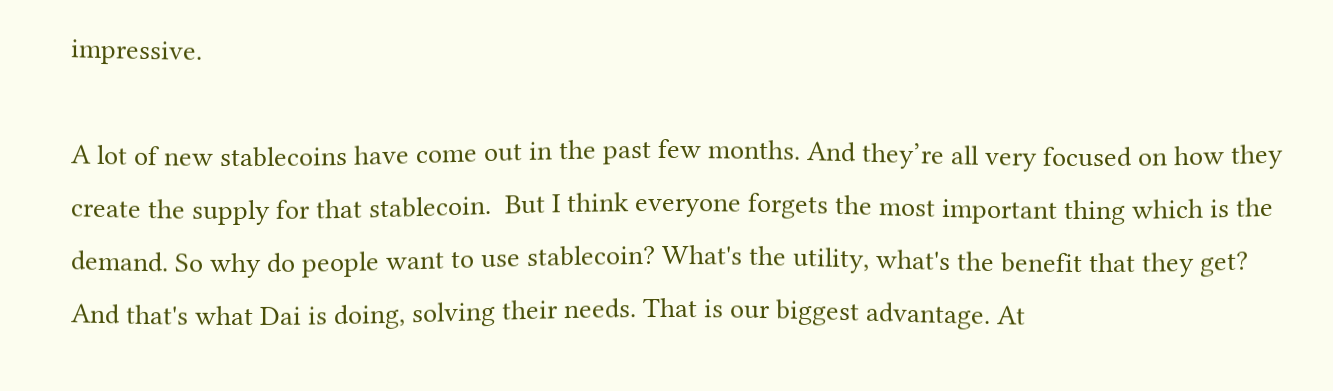impressive.

A lot of new stablecoins have come out in the past few months. And they’re all very focused on how they create the supply for that stablecoin.  But I think everyone forgets the most important thing which is the demand. So why do people want to use stablecoin? What's the utility, what's the benefit that they get? And that's what Dai is doing, solving their needs. That is our biggest advantage. At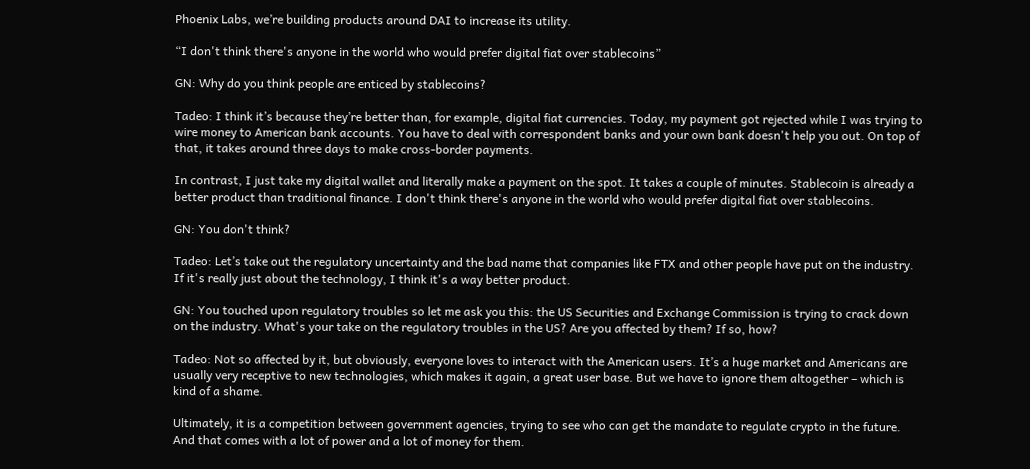Phoenix Labs, we’re building products around DAI to increase its utility.

“I don't think there's anyone in the world who would prefer digital fiat over stablecoins”

GN: Why do you think people are enticed by stablecoins?

Tadeo: I think it’s because they’re better than, for example, digital fiat currencies. Today, my payment got rejected while I was trying to wire money to American bank accounts. You have to deal with correspondent banks and your own bank doesn't help you out. On top of that, it takes around three days to make cross-border payments.

In contrast, I just take my digital wallet and literally make a payment on the spot. It takes a couple of minutes. Stablecoin is already a better product than traditional finance. I don't think there's anyone in the world who would prefer digital fiat over stablecoins.

GN: You don't think?

Tadeo: Let’s take out the regulatory uncertainty and the bad name that companies like FTX and other people have put on the industry. If it's really just about the technology, I think it's a way better product.

GN: You touched upon regulatory troubles so let me ask you this: the US Securities and Exchange Commission is trying to crack down on the industry. What's your take on the regulatory troubles in the US? Are you affected by them? If so, how?

Tadeo: Not so affected by it, but obviously, everyone loves to interact with the American users. It’s a huge market and Americans are usually very receptive to new technologies, which makes it again, a great user base. But we have to ignore them altogether – which is kind of a shame.

Ultimately, it is a competition between government agencies, trying to see who can get the mandate to regulate crypto in the future. And that comes with a lot of power and a lot of money for them.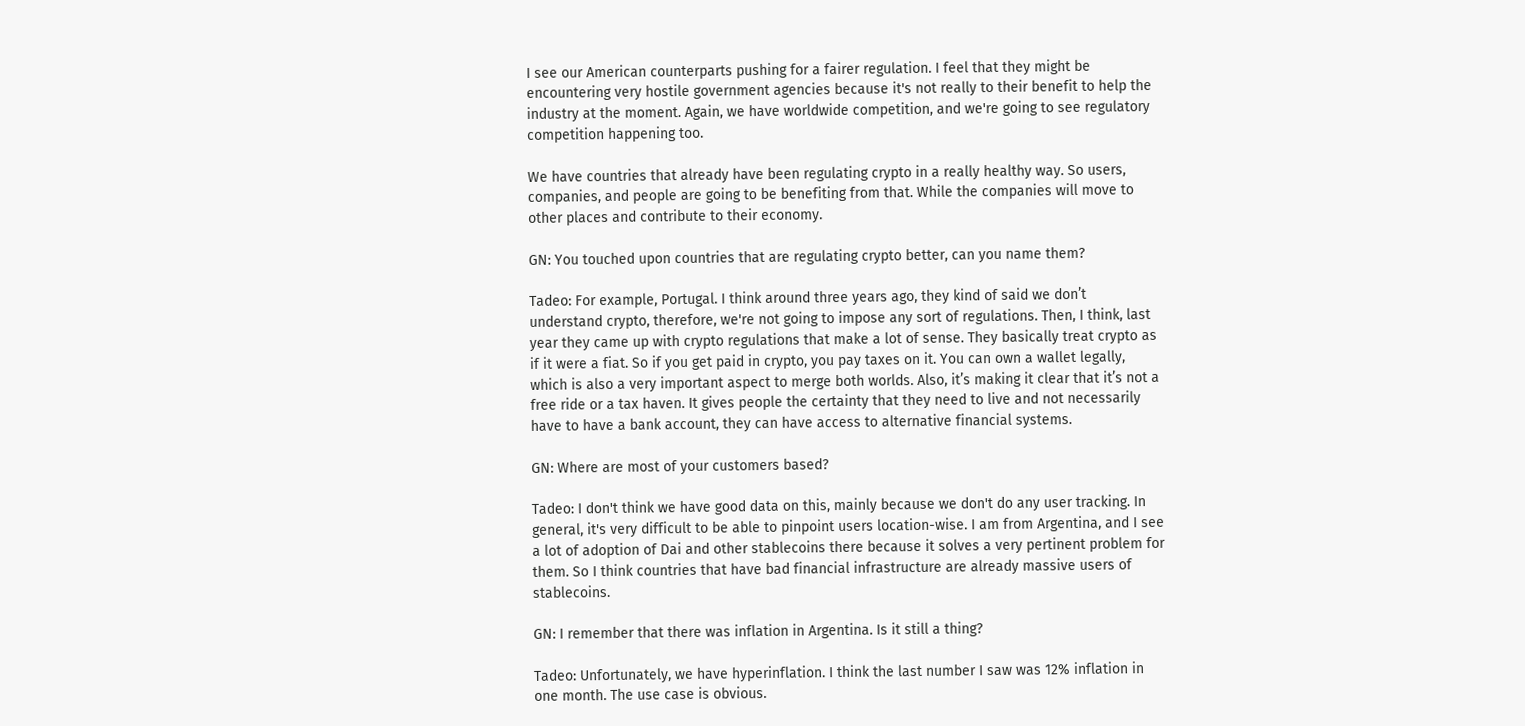I see our American counterparts pushing for a fairer regulation. I feel that they might be encountering very hostile government agencies because it's not really to their benefit to help the industry at the moment. Again, we have worldwide competition, and we're going to see regulatory competition happening too.

We have countries that already have been regulating crypto in a really healthy way. So users, companies, and people are going to be benefiting from that. While the companies will move to other places and contribute to their economy.

GN: You touched upon countries that are regulating crypto better, can you name them?

Tadeo: For example, Portugal. I think around three years ago, they kind of said we don’t understand crypto, therefore, we're not going to impose any sort of regulations. Then, I think, last year they came up with crypto regulations that make a lot of sense. They basically treat crypto as if it were a fiat. So if you get paid in crypto, you pay taxes on it. You can own a wallet legally, which is also a very important aspect to merge both worlds. Also, it’s making it clear that it’s not a free ride or a tax haven. It gives people the certainty that they need to live and not necessarily have to have a bank account, they can have access to alternative financial systems.

GN: Where are most of your customers based?

Tadeo: I don't think we have good data on this, mainly because we don't do any user tracking. In general, it's very difficult to be able to pinpoint users location-wise. I am from Argentina, and I see a lot of adoption of Dai and other stablecoins there because it solves a very pertinent problem for them. So I think countries that have bad financial infrastructure are already massive users of stablecoins.

GN: I remember that there was inflation in Argentina. Is it still a thing?

Tadeo: Unfortunately, we have hyperinflation. I think the last number I saw was 12% inflation in one month. The use case is obvious.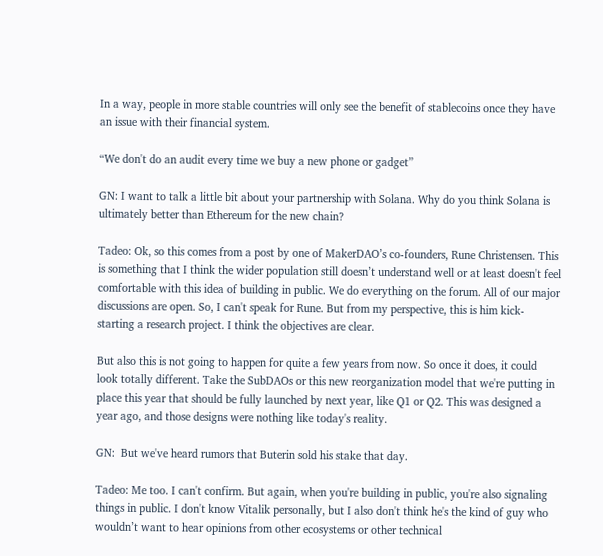In a way, people in more stable countries will only see the benefit of stablecoins once they have an issue with their financial system.

“We don't do an audit every time we buy a new phone or gadget”

GN: I want to talk a little bit about your partnership with Solana. Why do you think Solana is ultimately better than Ethereum for the new chain?

Tadeo: Ok, so this comes from a post by one of MakerDAO’s co-founders, Rune Christensen. This is something that I think the wider population still doesn’t understand well or at least doesn't feel comfortable with this idea of building in public. We do everything on the forum. All of our major discussions are open. So, I can't speak for Rune. But from my perspective, this is him kick-starting a research project. I think the objectives are clear.

But also this is not going to happen for quite a few years from now. So once it does, it could look totally different. Take the SubDAOs or this new reorganization model that we're putting in place this year that should be fully launched by next year, like Q1 or Q2. This was designed a year ago, and those designs were nothing like today's reality.

GN:  But we've heard rumors that Buterin sold his stake that day.

Tadeo: Me too. I can't confirm. But again, when you're building in public, you're also signaling things in public. I don't know Vitalik personally, but I also don't think he's the kind of guy who wouldn’t want to hear opinions from other ecosystems or other technical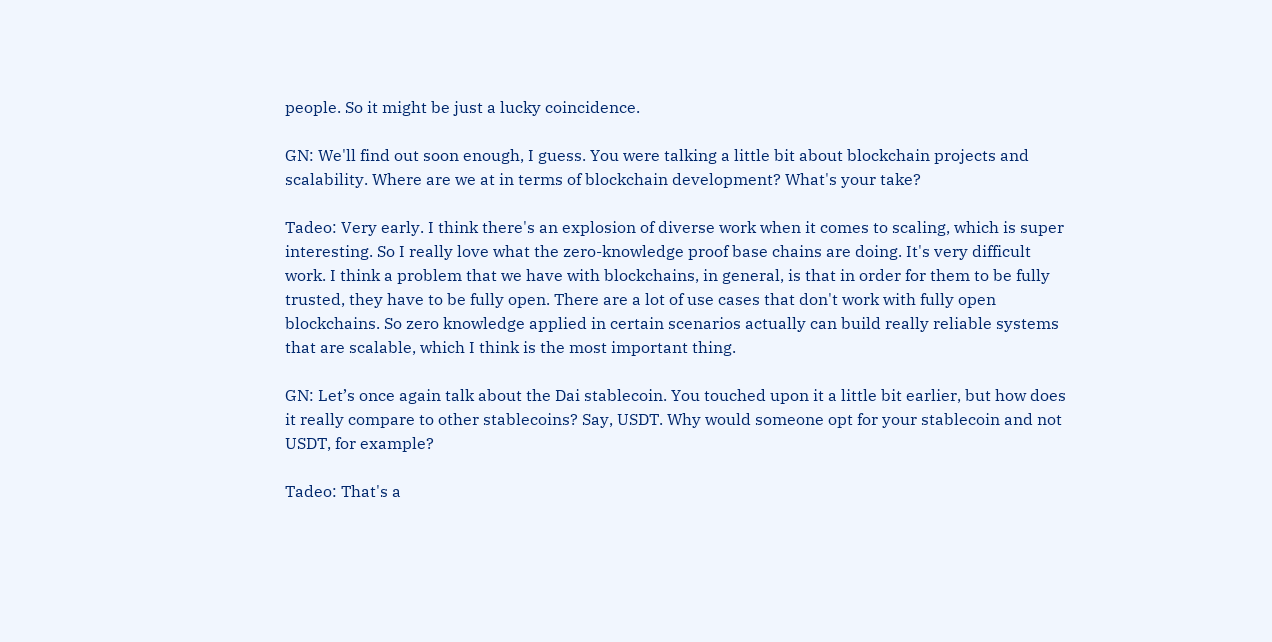people. So it might be just a lucky coincidence.

GN: We'll find out soon enough, I guess. You were talking a little bit about blockchain projects and scalability. Where are we at in terms of blockchain development? What's your take?

Tadeo: Very early. I think there's an explosion of diverse work when it comes to scaling, which is super interesting. So I really love what the zero-knowledge proof base chains are doing. It's very difficult work. I think a problem that we have with blockchains, in general, is that in order for them to be fully trusted, they have to be fully open. There are a lot of use cases that don't work with fully open blockchains. So zero knowledge applied in certain scenarios actually can build really reliable systems that are scalable, which I think is the most important thing.

GN: Let’s once again talk about the Dai stablecoin. You touched upon it a little bit earlier, but how does it really compare to other stablecoins? Say, USDT. Why would someone opt for your stablecoin and not USDT, for example?

Tadeo: That's a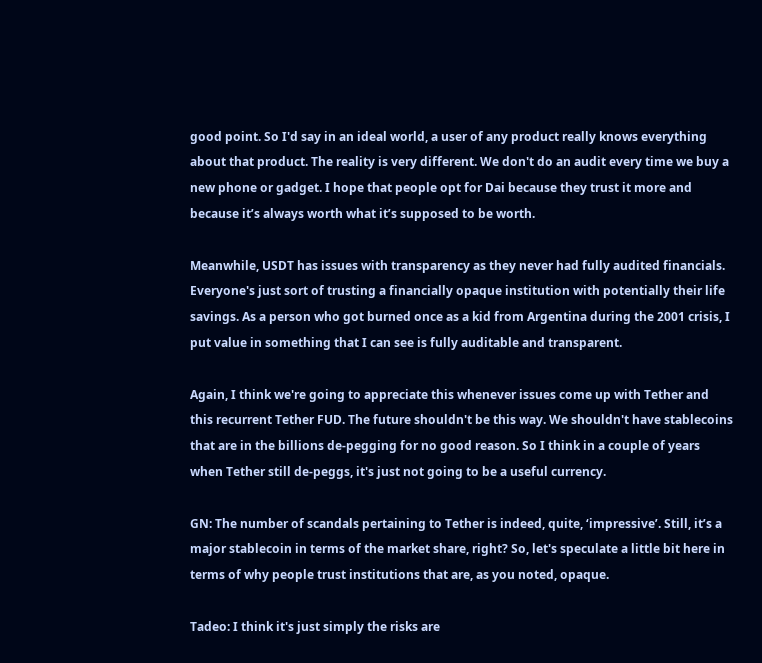good point. So I'd say in an ideal world, a user of any product really knows everything about that product. The reality is very different. We don't do an audit every time we buy a new phone or gadget. I hope that people opt for Dai because they trust it more and because it’s always worth what it’s supposed to be worth.

Meanwhile, USDT has issues with transparency as they never had fully audited financials. Everyone's just sort of trusting a financially opaque institution with potentially their life savings. As a person who got burned once as a kid from Argentina during the 2001 crisis, I put value in something that I can see is fully auditable and transparent.

Again, I think we're going to appreciate this whenever issues come up with Tether and this recurrent Tether FUD. The future shouldn't be this way. We shouldn't have stablecoins that are in the billions de-pegging for no good reason. So I think in a couple of years when Tether still de-peggs, it's just not going to be a useful currency.

GN: The number of scandals pertaining to Tether is indeed, quite, ‘impressive’. Still, it’s a major stablecoin in terms of the market share, right? So, let's speculate a little bit here in terms of why people trust institutions that are, as you noted, opaque.

Tadeo: I think it's just simply the risks are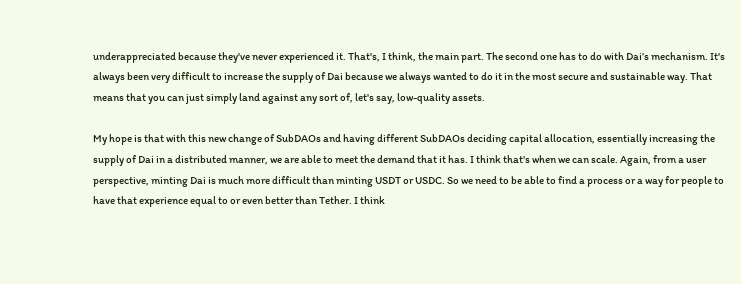underappreciated because they've never experienced it. That's, I think, the main part. The second one has to do with Dai’s mechanism. It's always been very difficult to increase the supply of Dai because we always wanted to do it in the most secure and sustainable way. That means that you can just simply land against any sort of, let's say, low-quality assets.

My hope is that with this new change of SubDAOs and having different SubDAOs deciding capital allocation, essentially increasing the supply of Dai in a distributed manner, we are able to meet the demand that it has. I think that's when we can scale. Again, from a user perspective, minting Dai is much more difficult than minting USDT or USDC. So we need to be able to find a process or a way for people to have that experience equal to or even better than Tether. I think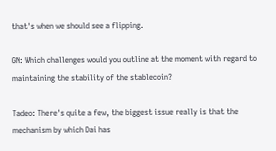that's when we should see a flipping.

GN: Which challenges would you outline at the moment with regard to maintaining the stability of the stablecoin?

Tadeo: There's quite a few, the biggest issue really is that the mechanism by which Dai has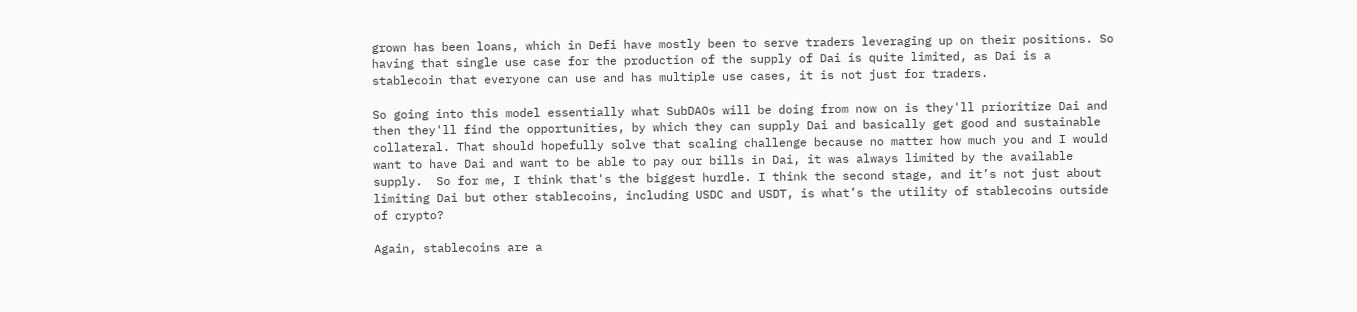grown has been loans, which in Defi have mostly been to serve traders leveraging up on their positions. So having that single use case for the production of the supply of Dai is quite limited, as Dai is a stablecoin that everyone can use and has multiple use cases, it is not just for traders.

So going into this model essentially what SubDAOs will be doing from now on is they'll prioritize Dai and then they'll find the opportunities, by which they can supply Dai and basically get good and sustainable collateral. That should hopefully solve that scaling challenge because no matter how much you and I would want to have Dai and want to be able to pay our bills in Dai, it was always limited by the available supply.  So for me, I think that's the biggest hurdle. I think the second stage, and it’s not just about limiting Dai but other stablecoins, including USDC and USDT, is what’s the utility of stablecoins outside of crypto?

Again, stablecoins are a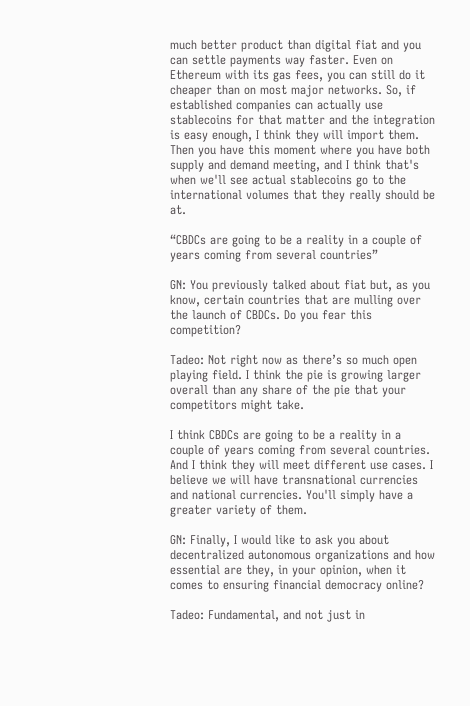much better product than digital fiat and you can settle payments way faster. Even on Ethereum with its gas fees, you can still do it cheaper than on most major networks. So, if established companies can actually use stablecoins for that matter and the integration is easy enough, I think they will import them. Then you have this moment where you have both supply and demand meeting, and I think that's when we'll see actual stablecoins go to the international volumes that they really should be at.

“CBDCs are going to be a reality in a couple of years coming from several countries”

GN: You previously talked about fiat but, as you know, certain countries that are mulling over the launch of CBDCs. Do you fear this competition?

Tadeo: Not right now as there’s so much open playing field. I think the pie is growing larger overall than any share of the pie that your competitors might take.

I think CBDCs are going to be a reality in a couple of years coming from several countries. And I think they will meet different use cases. I believe we will have transnational currencies and national currencies. You'll simply have a greater variety of them.

GN: Finally, I would like to ask you about decentralized autonomous organizations and how essential are they, in your opinion, when it comes to ensuring financial democracy online?

Tadeo: Fundamental, and not just in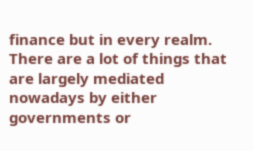finance but in every realm. There are a lot of things that are largely mediated nowadays by either governments or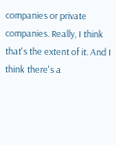companies or private companies. Really, I think that's the extent of it. And I think there's a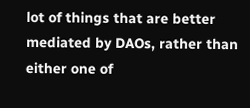lot of things that are better mediated by DAOs, rather than either one of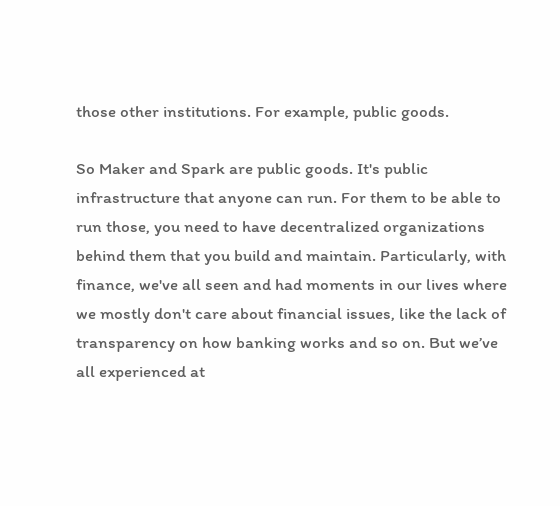those other institutions. For example, public goods.

So Maker and Spark are public goods. It's public infrastructure that anyone can run. For them to be able to run those, you need to have decentralized organizations behind them that you build and maintain. Particularly, with finance, we've all seen and had moments in our lives where we mostly don't care about financial issues, like the lack of transparency on how banking works and so on. But we’ve all experienced at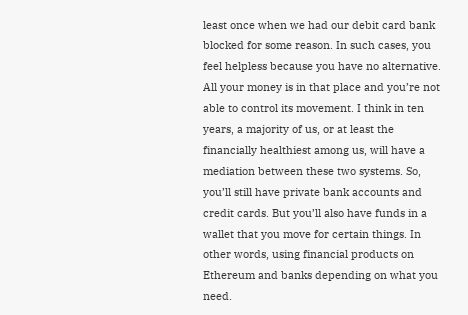least once when we had our debit card bank blocked for some reason. In such cases, you feel helpless because you have no alternative. All your money is in that place and you’re not able to control its movement. I think in ten years, a majority of us, or at least the financially healthiest among us, will have a mediation between these two systems. So, you’ll still have private bank accounts and credit cards. But you’ll also have funds in a wallet that you move for certain things. In other words, using financial products on Ethereum and banks depending on what you need.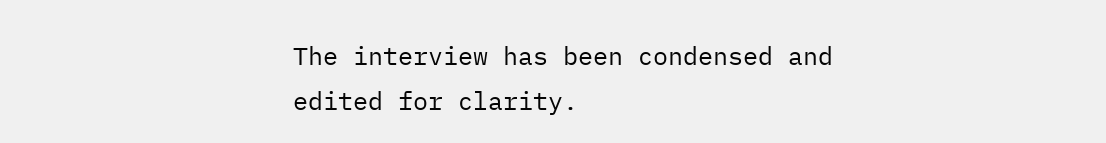The interview has been condensed and edited for clarity.